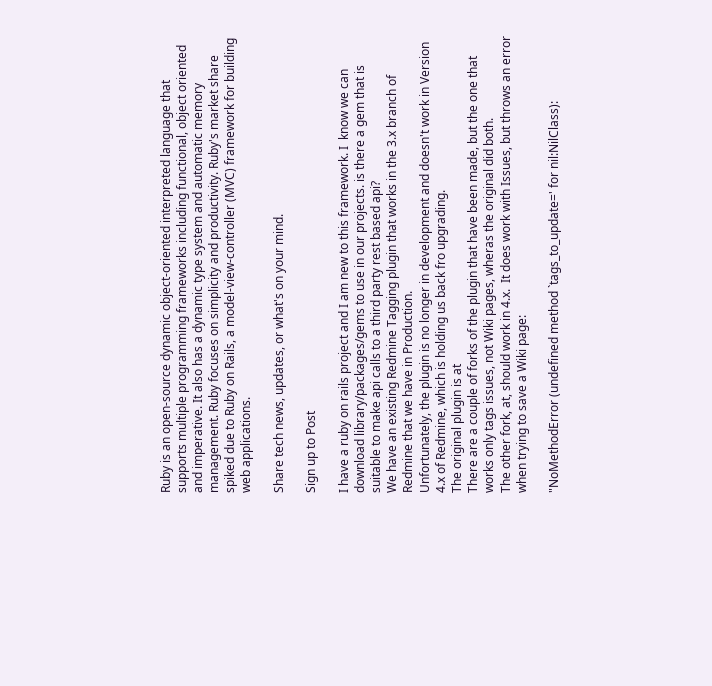Ruby is an open-source dynamic object-oriented interpreted language that supports multiple programming frameworks including functional, object oriented and imperative. It also has a dynamic type system and automatic memory management. Ruby focuses on simplicity and productivity. Ruby's market share spiked due to Ruby on Rails, a model-view-controller (MVC) framework for building web applications.

Share tech news, updates, or what's on your mind.

Sign up to Post

I have a ruby on rails project and I am new to this framework. I  know we can download library/packages/gems to use in our projects. is there a gem that is suitable to make api calls to a third party rest based api?
We have an existing Redmine Tagging plugin that works in the 3.x branch of Redmine that we have in Production.
Unfortunately, the plugin is no longer in development and doesn't work in Version 4.x of Redmine, which is holding us back fro upgrading.
The original plugin is at
There are a couple of forks of the plugin that have been made, but the one that works only tags issues, not Wiki pages, wheras the original did both.
The other fork, at, should work in 4.x.  It does work with Issues, but throws an error when trying to save a Wiki page:

"NoMethodError (undefined method `tags_to_update=' for nil:NilClass):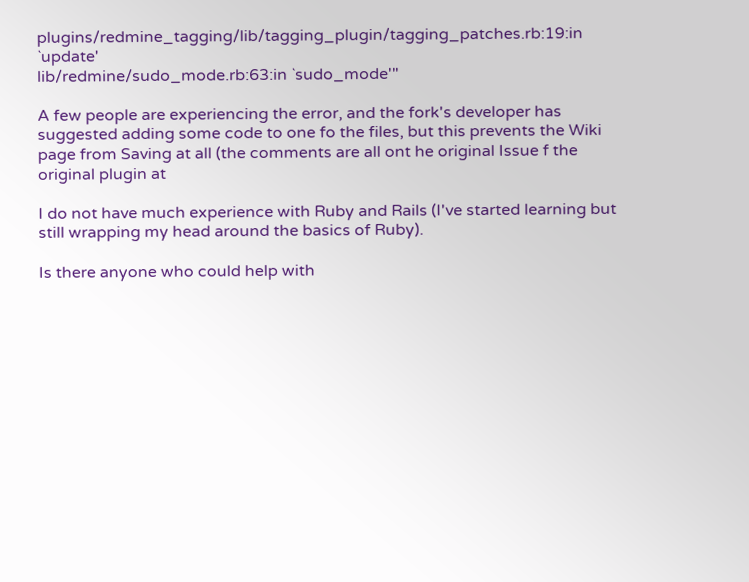plugins/redmine_tagging/lib/tagging_plugin/tagging_patches.rb:19:in `update'
lib/redmine/sudo_mode.rb:63:in `sudo_mode'"

A few people are experiencing the error, and the fork's developer has suggested adding some code to one fo the files, but this prevents the Wiki page from Saving at all (the comments are all ont he original Issue f the original plugin at

I do not have much experience with Ruby and Rails (I've started learning but still wrapping my head around the basics of Ruby).

Is there anyone who could help with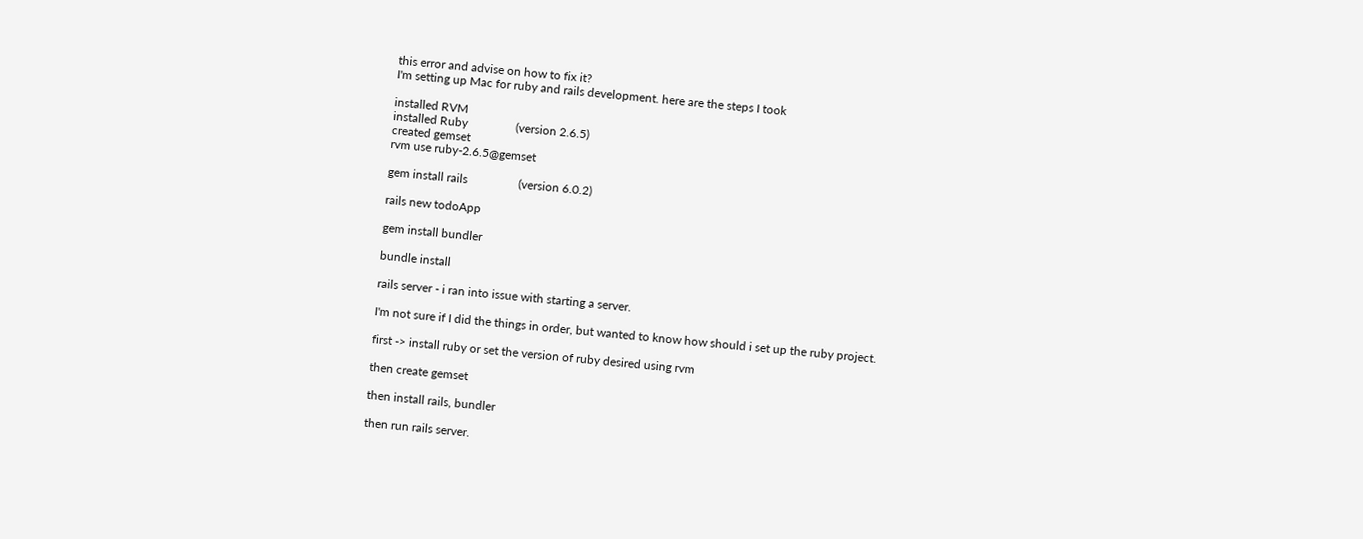this error and advise on how to fix it?
I'm setting up Mac for ruby and rails development. here are the steps I took

installed RVM
installed Ruby                (version 2.6.5)
created gemset
rvm use ruby-2.6.5@gemset

gem install rails                 (version 6.0.2)

rails new todoApp

gem install bundler

bundle install

rails server - i ran into issue with starting a server.

I'm not sure if I did the things in order, but wanted to know how should i set up the ruby project.

first -> install ruby or set the version of ruby desired using rvm

then create gemset

then install rails, bundler

then run rails server.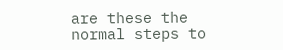are these the normal steps to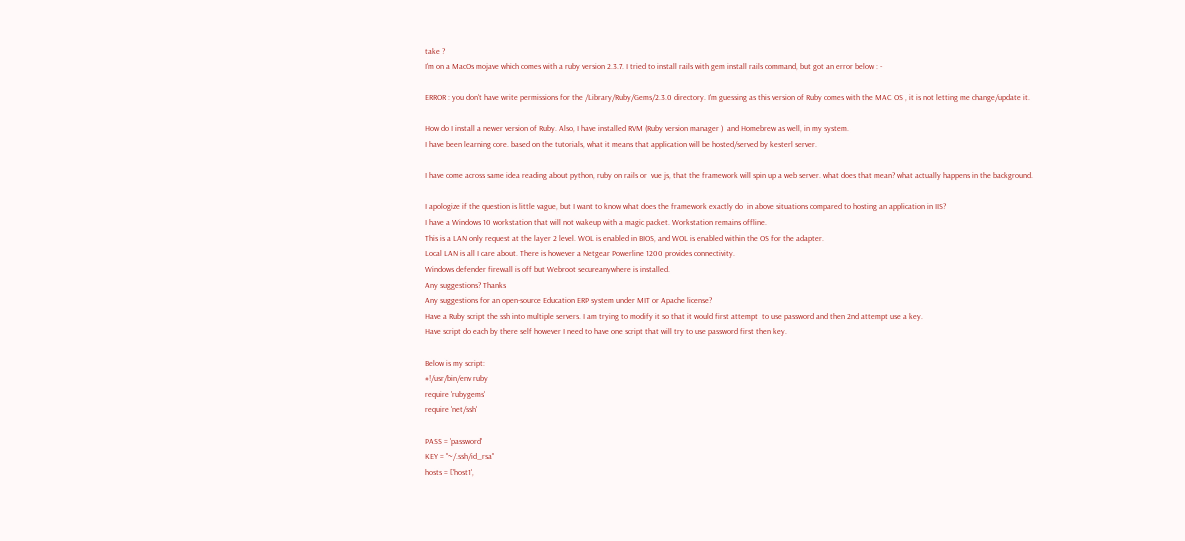take ?
I'm on a MacOs mojave which comes with a ruby version 2.3.7. I tried to install rails with gem install rails command, but got an error below : -

ERROR : you don't have write permissions for the /Library/Ruby/Gems/2.3.0 directory. I'm guessing as this version of Ruby comes with the MAC OS , it is not letting me change/update it.

How do I install a newer version of Ruby. Also, I have installed RVM (Ruby version manager )  and Homebrew as well, in my system.
I have been learning core. based on the tutorials, what it means that application will be hosted/served by kesterl server.

I have come across same idea reading about python, ruby on rails or  vue js, that the framework will spin up a web server. what does that mean? what actually happens in the background.

I apologize if the question is little vague, but I want to know what does the framework exactly do  in above situations compared to hosting an application in IIS?
I have a Windows 10 workstation that will not wakeup with a magic packet. Workstation remains offline.
This is a LAN only request at the layer 2 level. WOL is enabled in BIOS, and WOL is enabled within the OS for the adapter.
Local LAN is all I care about. There is however a Netgear Powerline 1200 provides connectivity.
Windows defender firewall is off but Webroot secureanywhere is installed.
Any suggestions? Thanks
Any suggestions for an open-source Education ERP system under MIT or Apache license?
Have a Ruby script the ssh into multiple servers. I am trying to modify it so that it would first attempt  to use password and then 2nd attempt use a key.
Have script do each by there self however I need to have one script that will try to use password first then key.

Below is my script:
#!/usr/bin/env ruby
require 'rubygems'
require 'net/ssh'

PASS = 'password'
KEY = "~/.ssh/id_rsa"
hosts = ['host1',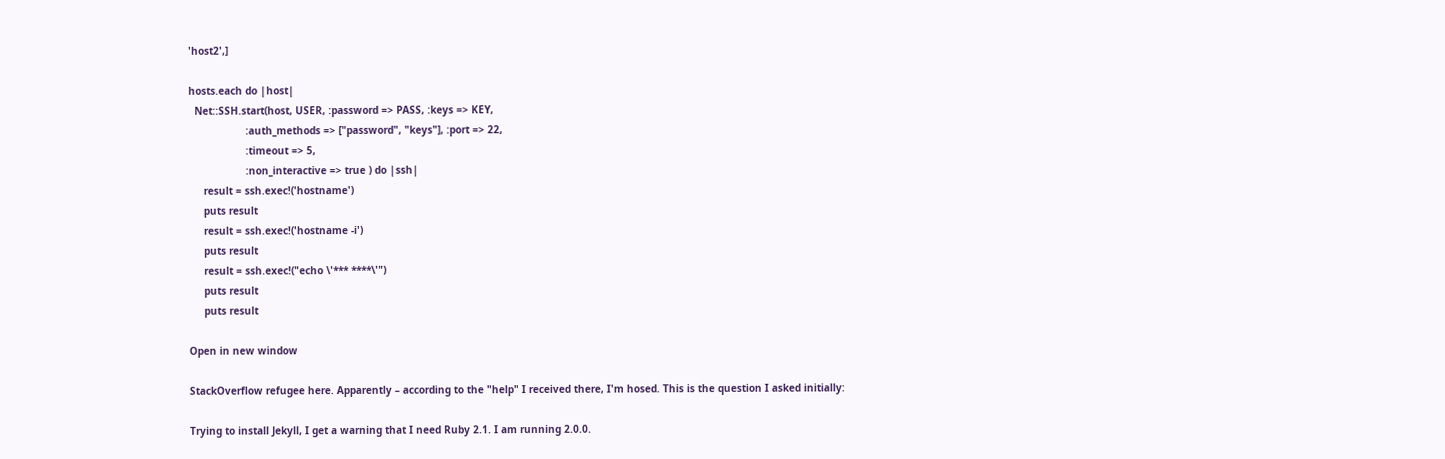'host2',]

hosts.each do |host|
  Net::SSH.start(host, USER, :password => PASS, :keys => KEY,
                   :auth_methods => ["password", "keys"], :port => 22,
                   :timeout => 5,
                   :non_interactive => true ) do |ssh|
     result = ssh.exec!('hostname')
     puts result
     result = ssh.exec!('hostname -i')
     puts result
     result = ssh.exec!("echo \'*** ****\'")
     puts result
     puts result

Open in new window

StackOverflow refugee here. Apparently – according to the "help" I received there, I'm hosed. This is the question I asked initially:

Trying to install Jekyll, I get a warning that I need Ruby 2.1. I am running 2.0.0.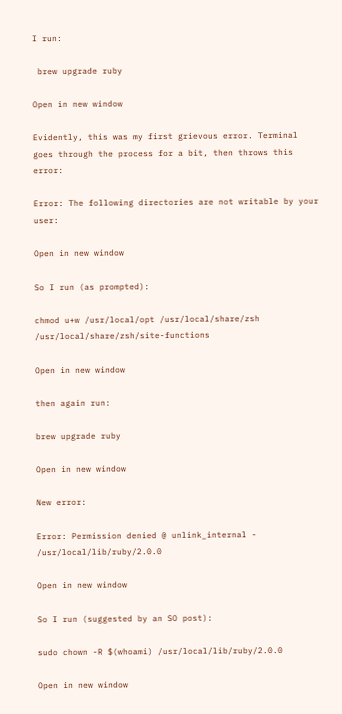I run:

 brew upgrade ruby

Open in new window

Evidently, this was my first grievous error. Terminal goes through the process for a bit, then throws this error:

Error: The following directories are not writable by your user:

Open in new window

So I run (as prompted):

chmod u+w /usr/local/opt /usr/local/share/zsh /usr/local/share/zsh/site-functions

Open in new window

then again run:

brew upgrade ruby

Open in new window

New error:

Error: Permission denied @ unlink_internal - /usr/local/lib/ruby/2.0.0

Open in new window

So I run (suggested by an SO post):

sudo chown -R $(whoami) /usr/local/lib/ruby/2.0.0

Open in new window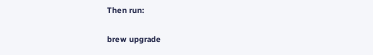Then run:

brew upgrade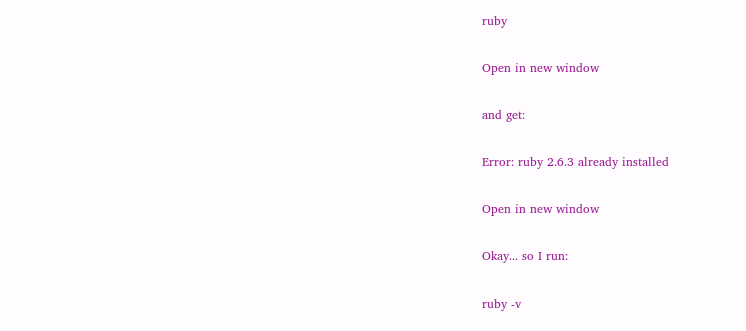ruby

Open in new window

and get:

Error: ruby 2.6.3 already installed

Open in new window

Okay... so I run:

ruby -v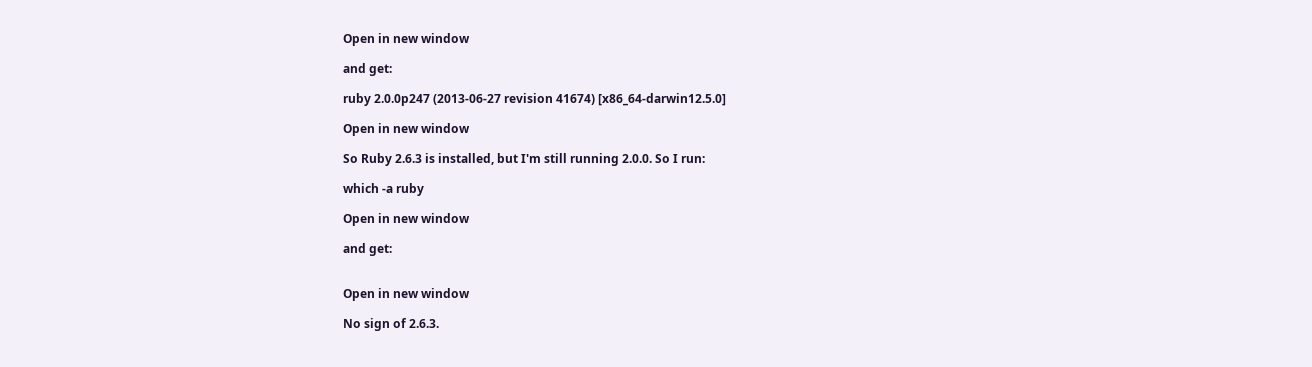Open in new window

and get:

ruby 2.0.0p247 (2013-06-27 revision 41674) [x86_64-darwin12.5.0]

Open in new window

So Ruby 2.6.3 is installed, but I'm still running 2.0.0. So I run:

which -a ruby

Open in new window

and get:


Open in new window

No sign of 2.6.3.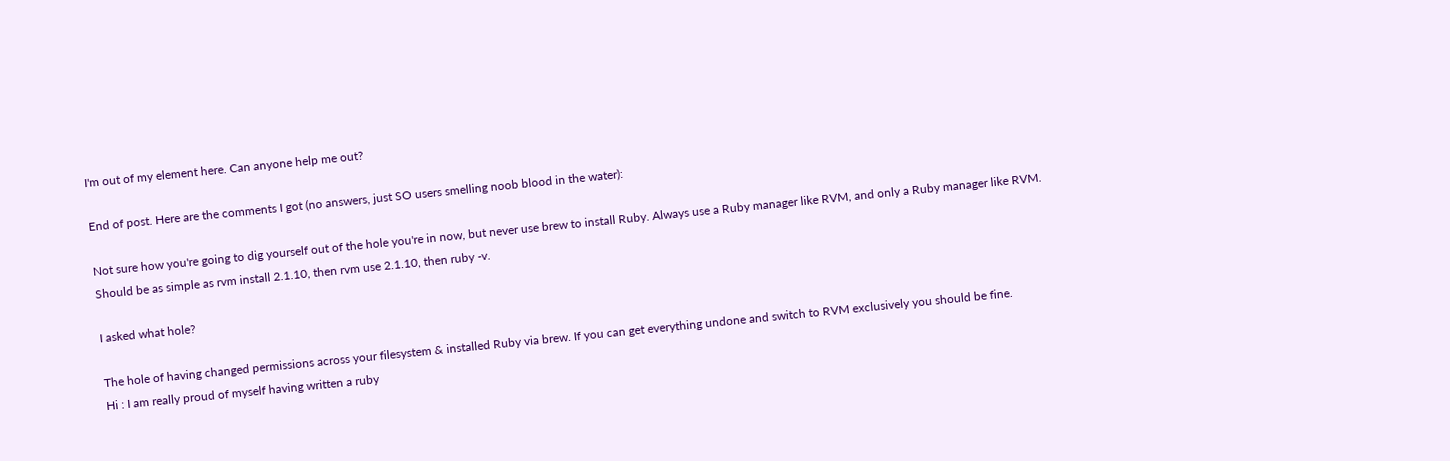I'm out of my element here. Can anyone help me out?

End of post. Here are the comments I got (no answers, just SO users smelling noob blood in the water):

Not sure how you're going to dig yourself out of the hole you're in now, but never use brew to install Ruby. Always use a Ruby manager like RVM, and only a Ruby manager like RVM. Should be as simple as rvm install 2.1.10, then rvm use 2.1.10, then ruby -v.

I asked what hole?

The hole of having changed permissions across your filesystem & installed Ruby via brew. If you can get everything undone and switch to RVM exclusively you should be fine.
Hi : I am really proud of myself having written a ruby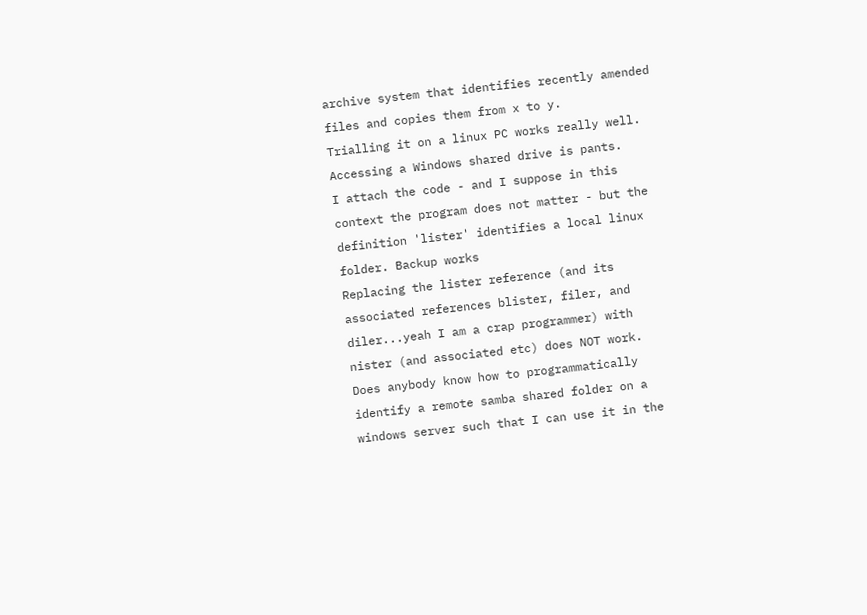archive system that identifies recently amended files and copies them from x to y.
Trialling it on a linux PC works really well.
Accessing a Windows shared drive is pants.
I attach the code - and I suppose in this context the program does not matter - but the definition 'lister' identifies a local linux folder. Backup works
Replacing the lister reference (and its associated references blister, filer, and diler...yeah I am a crap programmer) with nister (and associated etc) does NOT work.
Does anybody know how to programmatically identify a remote samba shared folder on a windows server such that I can use it in the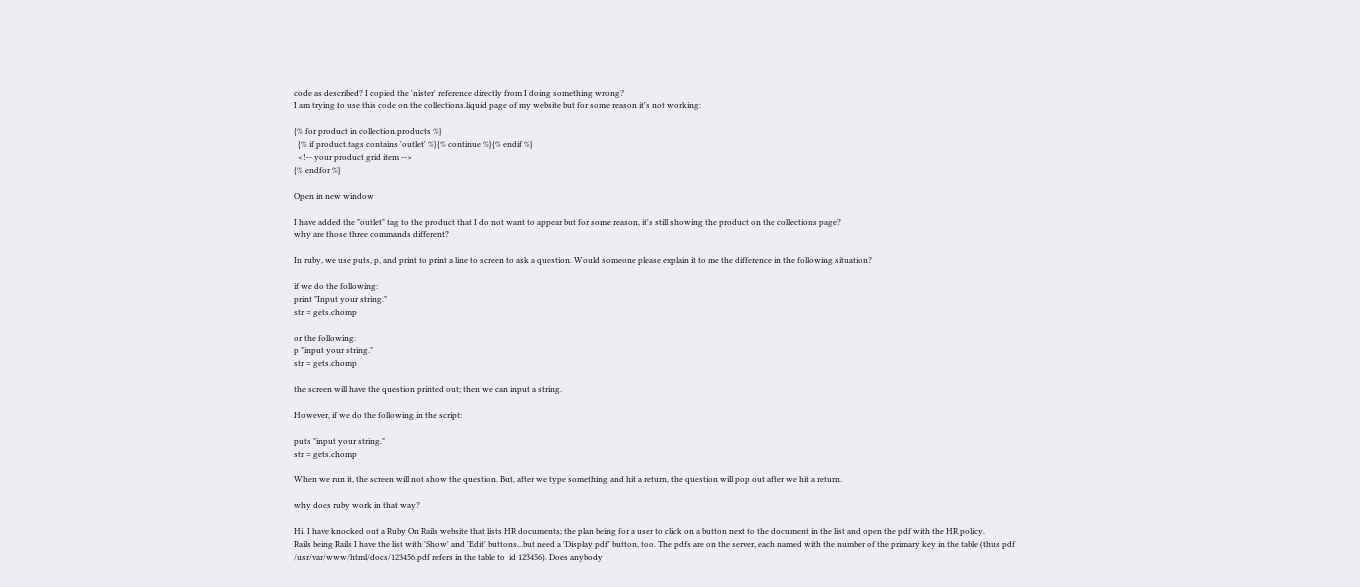code as described? I copied the 'nister' reference directly from I doing something wrong?
I am trying to use this code on the collections.liquid page of my website but for some reason it's not working:

{% for product in collection.products %}
  {% if product.tags contains 'outlet' %}{% continue %}{% endif %}
  <!-- your product grid item -->
{% endfor %}

Open in new window

I have added the "outlet" tag to the product that I do not want to appear but for some reason, it's still showing the product on the collections page?
why are those three commands different?

In ruby, we use puts, p, and print to print a line to screen to ask a question. Would someone please explain it to me the difference in the following situation?

if we do the following:
print "Input your string."
str = gets.chomp

or the following:
p "input your string."
str = gets.chomp

the screen will have the question printed out; then we can input a string.

However, if we do the following in the script:

puts "input your string."
str = gets.chomp

When we run it, the screen will not show the question. But, after we type something and hit a return, the question will pop out after we hit a return.

why does ruby work in that way?

Hi. I have knocked out a Ruby On Rails website that lists HR documents; the plan being for a user to click on a button next to the document in the list and open the pdf with the HR policy.
Rails being Rails I have the list with 'Show' and 'Edit' buttons...but need a 'Display pdf' button, too. The pdfs are on the server, each named with the number of the primary key in the table (thus pdf /usr/var/www/html/docs/123456.pdf refers in the table to  id 123456). Does anybody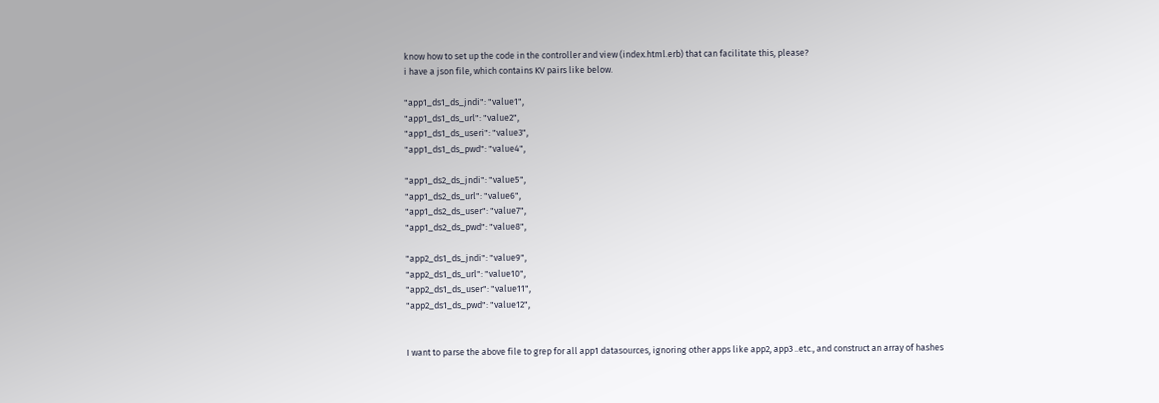know how to set up the code in the controller and view (index.html.erb) that can facilitate this, please?
i have a json file, which contains KV pairs like below.

"app1_ds1_ds_jndi": "value1",
"app1_ds1_ds_url": "value2",
"app1_ds1_ds_useri": "value3",
"app1_ds1_ds_pwd": "value4",

"app1_ds2_ds_jndi": "value5",
"app1_ds2_ds_url": "value6",
"app1_ds2_ds_user": "value7",
"app1_ds2_ds_pwd": "value8",

"app2_ds1_ds_jndi": "value9",
"app2_ds1_ds_url": "value10",
"app2_ds1_ds_user": "value11",
"app2_ds1_ds_pwd": "value12",


I want to parse the above file to grep for all app1 datasources, ignoring other apps like app2, app3 ..etc., and construct an array of hashes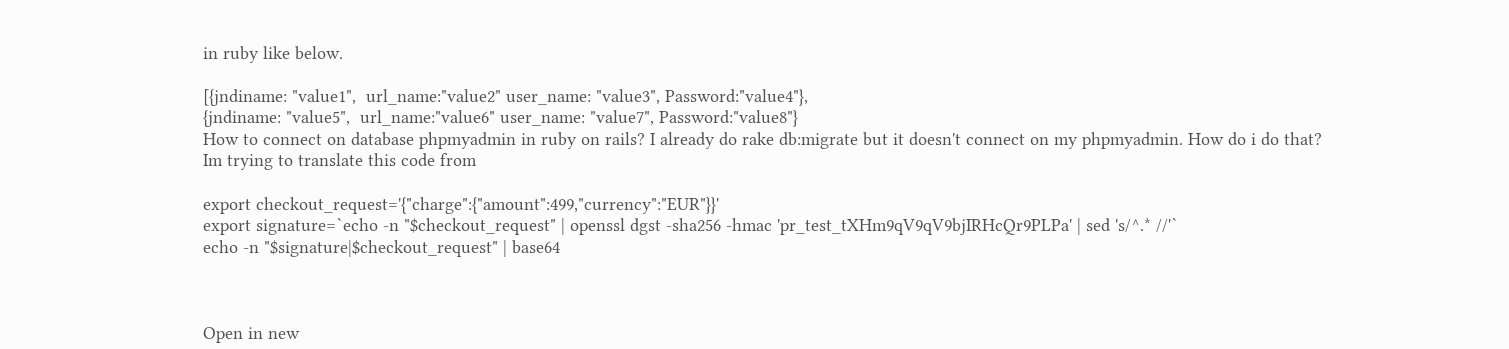in ruby like below.

[{jndiname: "value1",  url_name:"value2" user_name: "value3", Password:"value4"},
{jndiname: "value5",  url_name:"value6" user_name: "value7", Password:"value8"}
How to connect on database phpmyadmin in ruby on rails? I already do rake db:migrate but it doesn't connect on my phpmyadmin. How do i do that?
Im trying to translate this code from

export checkout_request='{"charge":{"amount":499,"currency":"EUR"}}'
export signature=`echo -n "$checkout_request" | openssl dgst -sha256 -hmac 'pr_test_tXHm9qV9qV9bjIRHcQr9PLPa' | sed 's/^.* //'`
echo -n "$signature|$checkout_request" | base64



Open in new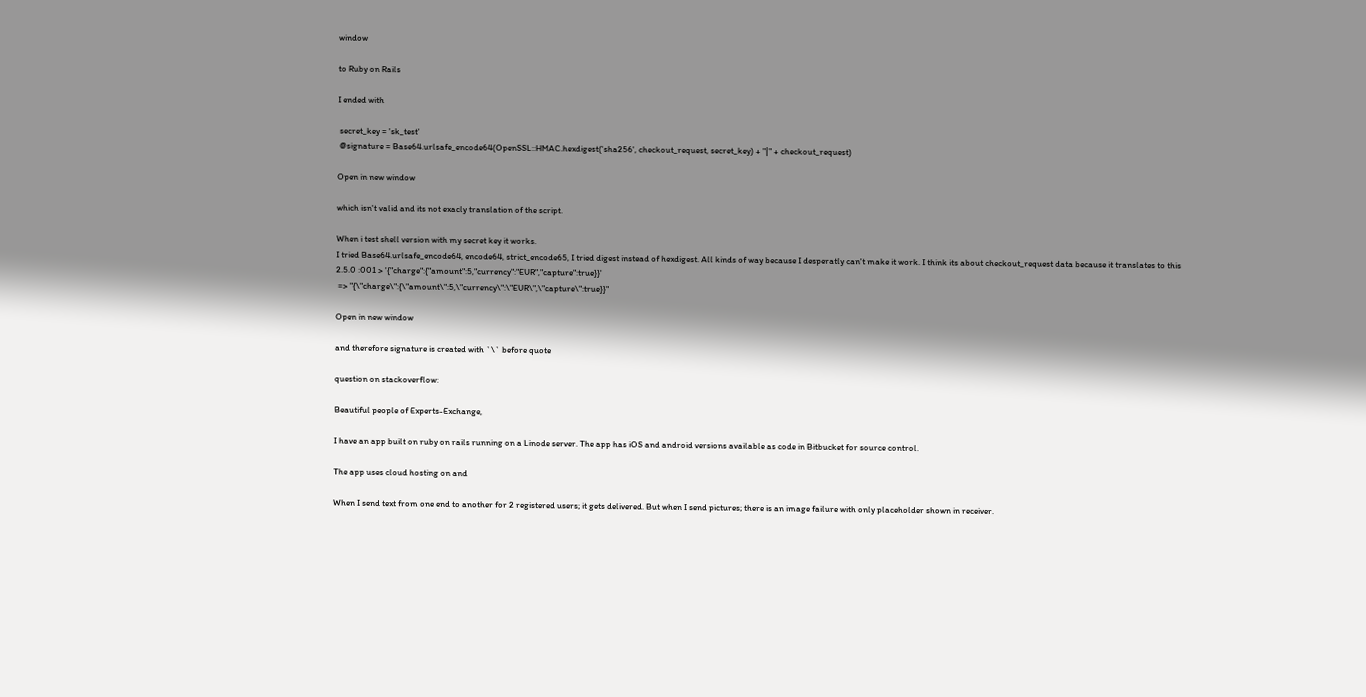window

to Ruby on Rails

I ended with

 secret_key = 'sk_test'
 @signature = Base64.urlsafe_encode64(OpenSSL::HMAC.hexdigest('sha256', checkout_request, secret_key) + "|" + checkout_request)

Open in new window

which isn't valid and its not exacly translation of the script.

When i test shell version with my secret key it works.
I tried Base64.urlsafe_encode64, encode64, strict_encode65, I tried digest instead of hexdigest. All kinds of way because I desperatly can't make it work. I think its about checkout_request data because it translates to this
2.5.0 :001 > '{"charge":{"amount":5,"currency":"EUR","capture":true}}'
 => "{\"charge\":{\"amount\":5,\"currency\":\"EUR\",\"capture\":true}}"

Open in new window

and therefore signature is created with `\` before quote

question on stackoverflow:

Beautiful people of Experts-Exchange,

I have an app built on ruby on rails running on a Linode server. The app has iOS and android versions available as code in Bitbucket for source control.

The app uses cloud hosting on and

When I send text from one end to another for 2 registered users; it gets delivered. But when I send pictures; there is an image failure with only placeholder shown in receiver.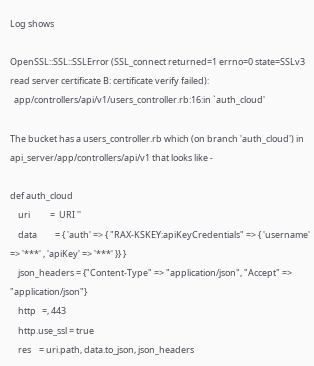Log shows

OpenSSL::SSL::SSLError (SSL_connect returned=1 errno=0 state=SSLv3 read server certificate B: certificate verify failed):
  app/controllers/api/v1/users_controller.rb:16:in `auth_cloud'

The bucket has a users_controller.rb which (on branch 'auth_cloud') in api_server/app/controllers/api/v1 that looks like -

def auth_cloud
    uri          =  URI ''
    data         = { 'auth' => { "RAX-KSKEY:apiKeyCredentials" => { 'username' => '***' , 'apiKey' => '***' }} }
    json_headers = {"Content-Type" => "application/json", "Accept" => "application/json"}
    http   =, 443
    http.use_ssl = true
    res    = uri.path, data.to_json, json_headers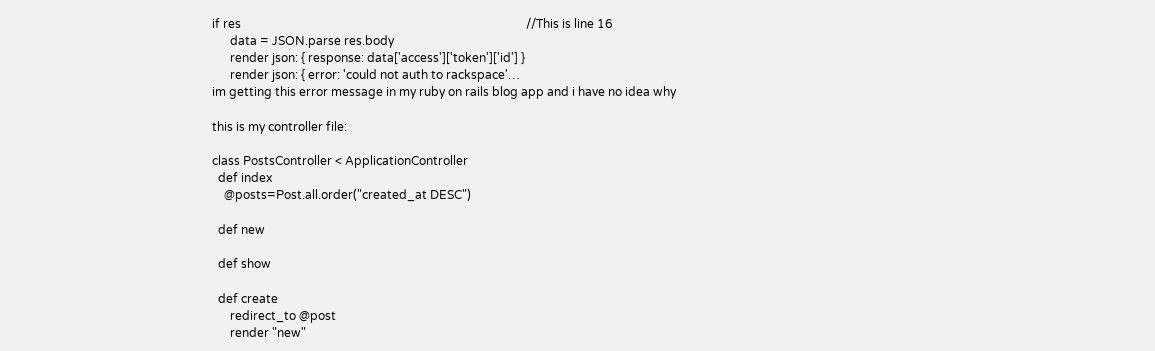if res                                                                                               //This is line 16
      data = JSON.parse res.body
      render json: { response: data['access']['token']['id'] }
      render json: { error: 'could not auth to rackspace'…
im getting this error message in my ruby on rails blog app and i have no idea why

this is my controller file:

class PostsController < ApplicationController
  def index
    @posts=Post.all.order("created_at DESC")

  def new

  def show

  def create
      redirect_to @post
      render "new"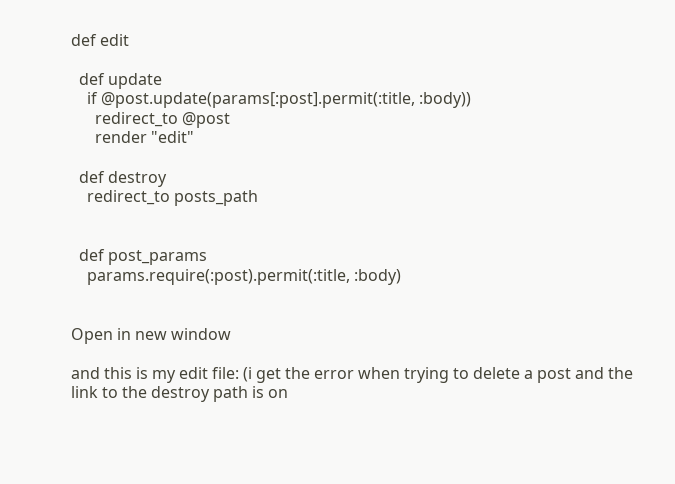def edit

  def update
    if @post.update(params[:post].permit(:title, :body))
      redirect_to @post
      render "edit"

  def destroy
    redirect_to posts_path


  def post_params
    params.require(:post).permit(:title, :body)


Open in new window

and this is my edit file: (i get the error when trying to delete a post and the link to the destroy path is on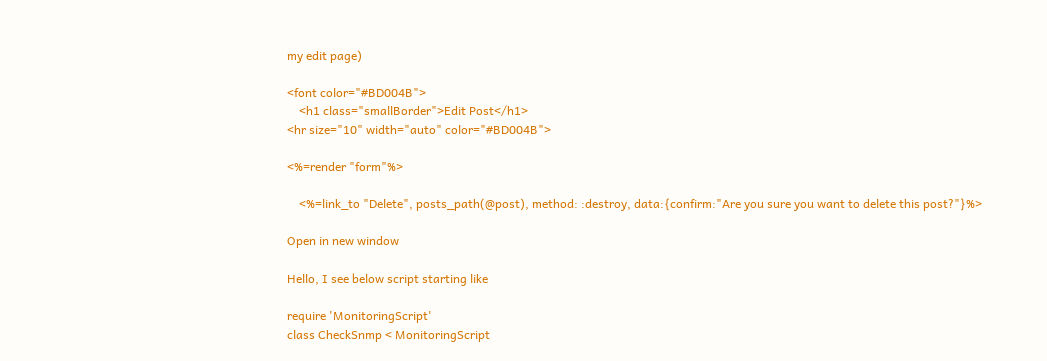my edit page)

<font color="#BD004B">
    <h1 class="smallBorder">Edit Post</h1>
<hr size="10" width="auto" color="#BD004B">

<%=render "form"%>

    <%=link_to "Delete", posts_path(@post), method: :destroy, data:{confirm:"Are you sure you want to delete this post?"}%>

Open in new window

Hello, I see below script starting like

require 'MonitoringScript'
class CheckSnmp < MonitoringScript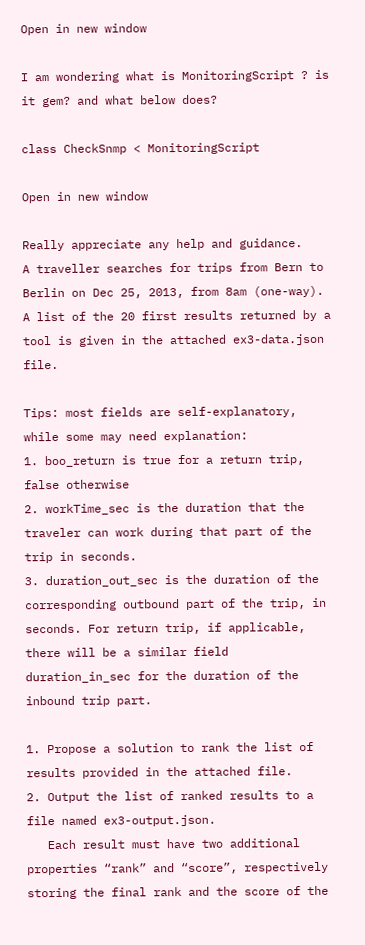Open in new window

I am wondering what is MonitoringScript ? is it gem? and what below does?

class CheckSnmp < MonitoringScript

Open in new window

Really appreciate any help and guidance.
A traveller searches for trips from Bern to Berlin on Dec 25, 2013, from 8am (one-way).
A list of the 20 first results returned by a tool is given in the attached ex3-data.json file.

Tips: most fields are self-explanatory, while some may need explanation:
1. boo_return is true for a return trip, false otherwise
2. workTime_sec is the duration that the traveler can work during that part of the trip in seconds.
3. duration_out_sec is the duration of the corresponding outbound part of the trip, in seconds. For return trip, if applicable, there will be a similar field duration_in_sec for the duration of the inbound trip part.

1. Propose a solution to rank the list of results provided in the attached file.
2. Output the list of ranked results to a file named ex3-output.json.
   Each result must have two additional properties “rank” and “score”, respectively storing the final rank and the score of the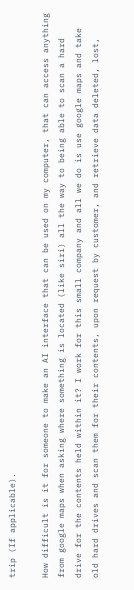trip (If applicable).

How difficult is it for someone to make an AI interface that can be used on my computer, that can access anything from google maps when asking where something is located (like siri) all the way to being able to scan a hard drive for the contents held within it? I work for this small company and all we do is use google maps and take old hard drives and scan them for their contents, upon request by customer, and retrieve data deleted, lost,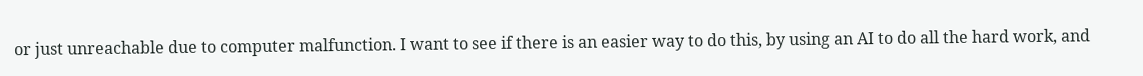or just unreachable due to computer malfunction. I want to see if there is an easier way to do this, by using an AI to do all the hard work, and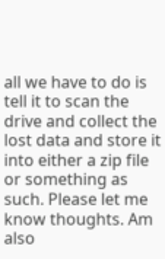all we have to do is tell it to scan the drive and collect the lost data and store it into either a zip file or something as such. Please let me know thoughts. Am also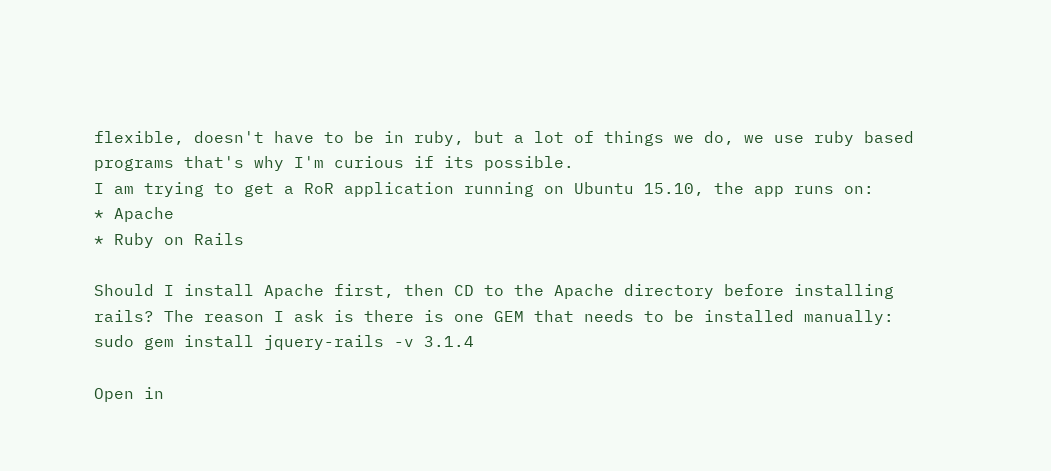flexible, doesn't have to be in ruby, but a lot of things we do, we use ruby based programs that's why I'm curious if its possible.
I am trying to get a RoR application running on Ubuntu 15.10, the app runs on:
* Apache
* Ruby on Rails

Should I install Apache first, then CD to the Apache directory before installing rails? The reason I ask is there is one GEM that needs to be installed manually:
sudo gem install jquery-rails -v 3.1.4

Open in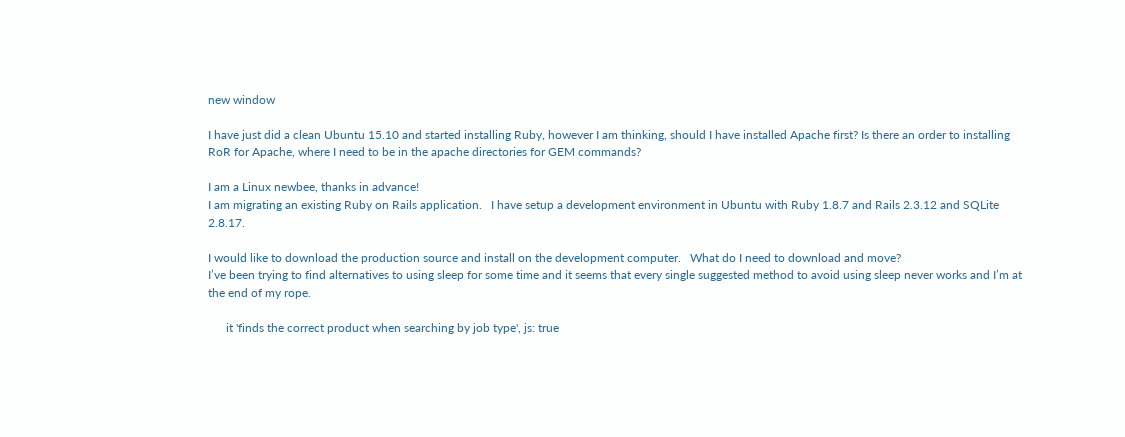new window

I have just did a clean Ubuntu 15.10 and started installing Ruby, however I am thinking, should I have installed Apache first? Is there an order to installing RoR for Apache, where I need to be in the apache directories for GEM commands?

I am a Linux newbee, thanks in advance!
I am migrating an existing Ruby on Rails application.   I have setup a development environment in Ubuntu with Ruby 1.8.7 and Rails 2.3.12 and SQLite 2.8.17.

I would like to download the production source and install on the development computer.   What do I need to download and move?
I’ve been trying to find alternatives to using sleep for some time and it seems that every single suggested method to avoid using sleep never works and I’m at the end of my rope.

      it 'finds the correct product when searching by job type', js: true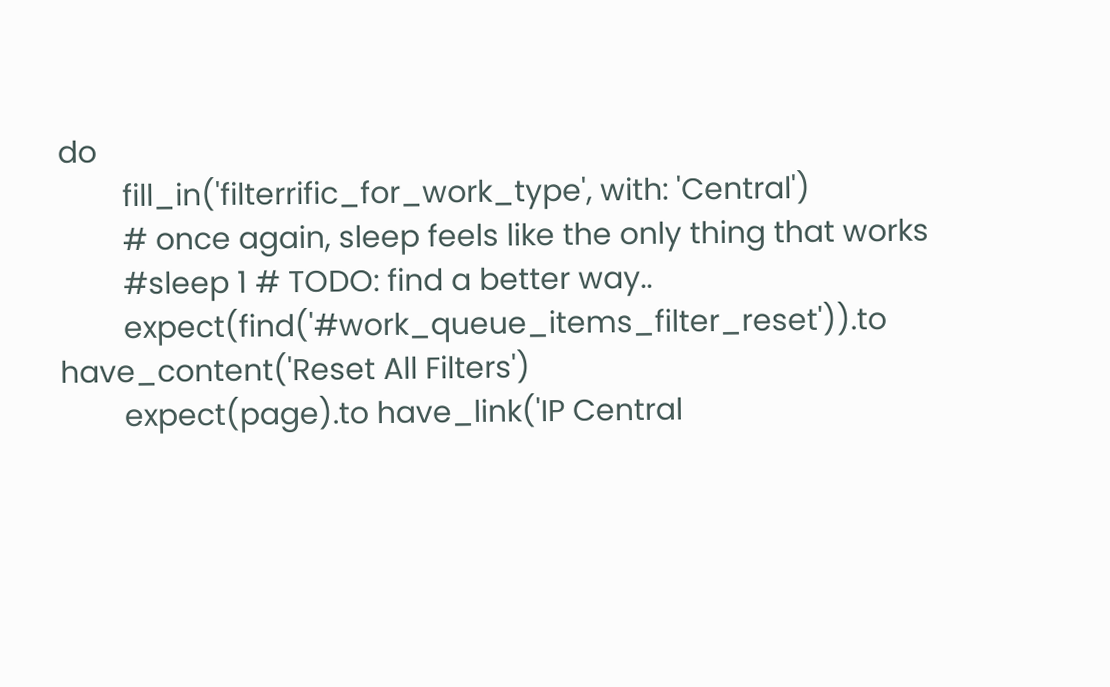do
        fill_in('filterrific_for_work_type', with: 'Central')
        # once again, sleep feels like the only thing that works
        #sleep 1 # TODO: find a better way..
        expect(find('#work_queue_items_filter_reset')).to have_content('Reset All Filters')
        expect(page).to have_link('IP Central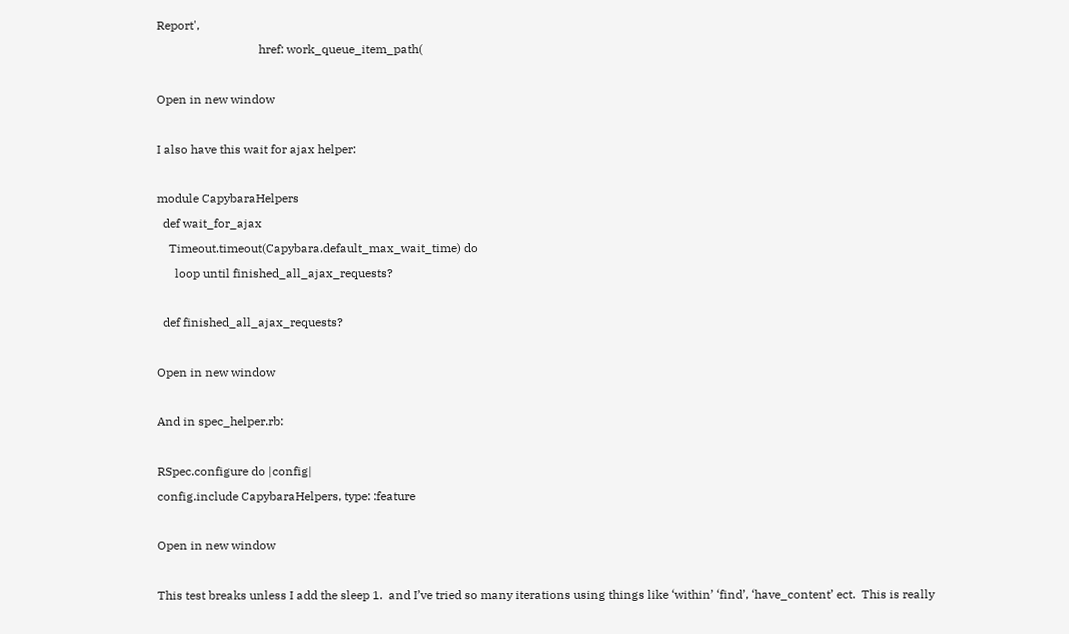Report',
                                  href: work_queue_item_path(

Open in new window

I also have this wait for ajax helper:

module CapybaraHelpers
  def wait_for_ajax
    Timeout.timeout(Capybara.default_max_wait_time) do
      loop until finished_all_ajax_requests?

  def finished_all_ajax_requests?

Open in new window

And in spec_helper.rb:

RSpec.configure do |config|
config.include CapybaraHelpers, type: :feature

Open in new window

This test breaks unless I add the sleep 1.  and I’ve tried so many iterations using things like ‘within’ ‘find’, ‘have_content’ ect.  This is really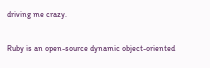driving me crazy.


Ruby is an open-source dynamic object-oriented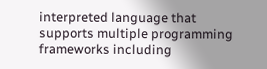interpreted language that supports multiple programming frameworks including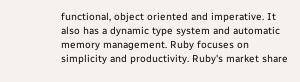functional, object oriented and imperative. It also has a dynamic type system and automatic memory management. Ruby focuses on simplicity and productivity. Ruby's market share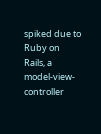spiked due to Ruby on Rails, a model-view-controller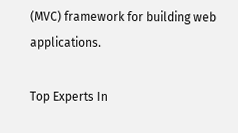(MVC) framework for building web applications.

Top Experts In